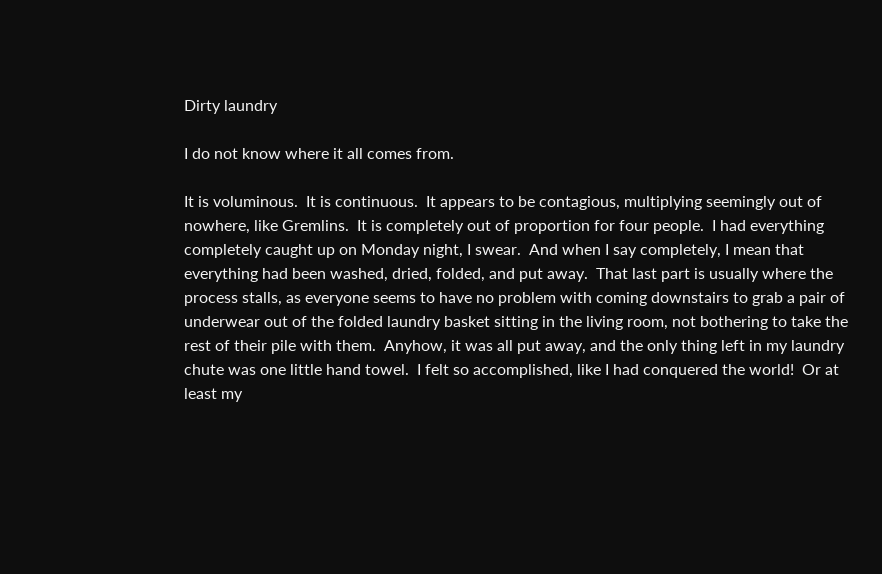Dirty laundry

I do not know where it all comes from.

It is voluminous.  It is continuous.  It appears to be contagious, multiplying seemingly out of nowhere, like Gremlins.  It is completely out of proportion for four people.  I had everything completely caught up on Monday night, I swear.  And when I say completely, I mean that everything had been washed, dried, folded, and put away.  That last part is usually where the process stalls, as everyone seems to have no problem with coming downstairs to grab a pair of underwear out of the folded laundry basket sitting in the living room, not bothering to take the rest of their pile with them.  Anyhow, it was all put away, and the only thing left in my laundry chute was one little hand towel.  I felt so accomplished, like I had conquered the world!  Or at least my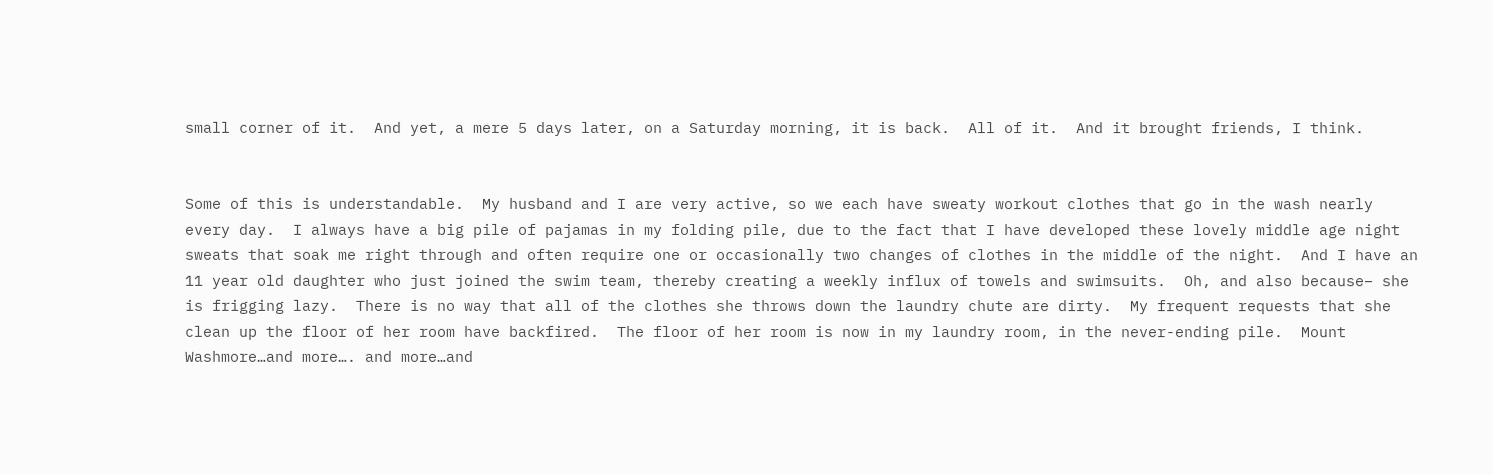small corner of it.  And yet, a mere 5 days later, on a Saturday morning, it is back.  All of it.  And it brought friends, I think.


Some of this is understandable.  My husband and I are very active, so we each have sweaty workout clothes that go in the wash nearly every day.  I always have a big pile of pajamas in my folding pile, due to the fact that I have developed these lovely middle age night sweats that soak me right through and often require one or occasionally two changes of clothes in the middle of the night.  And I have an 11 year old daughter who just joined the swim team, thereby creating a weekly influx of towels and swimsuits.  Oh, and also because– she is frigging lazy.  There is no way that all of the clothes she throws down the laundry chute are dirty.  My frequent requests that she clean up the floor of her room have backfired.  The floor of her room is now in my laundry room, in the never-ending pile.  Mount Washmore…and more…. and more…and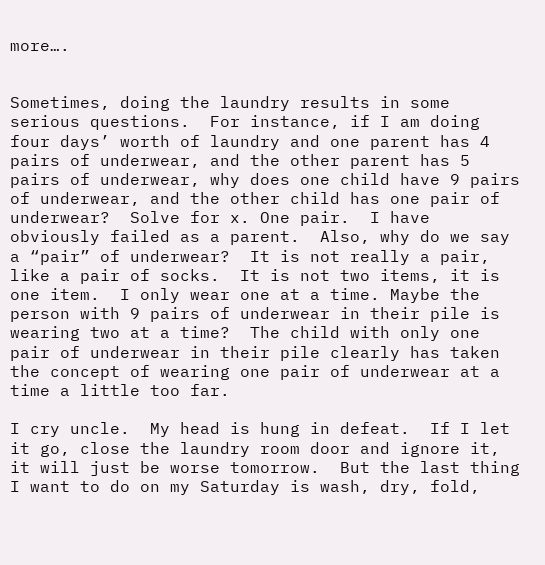more….


Sometimes, doing the laundry results in some serious questions.  For instance, if I am doing four days’ worth of laundry and one parent has 4 pairs of underwear, and the other parent has 5 pairs of underwear, why does one child have 9 pairs of underwear, and the other child has one pair of underwear?  Solve for x. One pair.  I have obviously failed as a parent.  Also, why do we say a “pair” of underwear?  It is not really a pair, like a pair of socks.  It is not two items, it is one item.  I only wear one at a time. Maybe the person with 9 pairs of underwear in their pile is wearing two at a time?  The child with only one pair of underwear in their pile clearly has taken the concept of wearing one pair of underwear at a time a little too far.

I cry uncle.  My head is hung in defeat.  If I let it go, close the laundry room door and ignore it, it will just be worse tomorrow.  But the last thing I want to do on my Saturday is wash, dry, fold,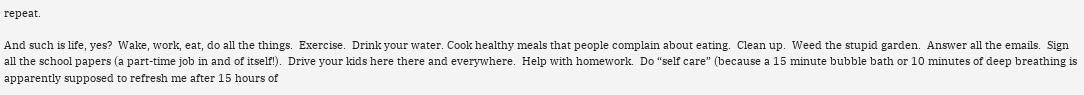repeat.

And such is life, yes?  Wake, work, eat, do all the things.  Exercise.  Drink your water. Cook healthy meals that people complain about eating.  Clean up.  Weed the stupid garden.  Answer all the emails.  Sign all the school papers (a part-time job in and of itself!).  Drive your kids here there and everywhere.  Help with homework.  Do “self care” (because a 15 minute bubble bath or 10 minutes of deep breathing is apparently supposed to refresh me after 15 hours of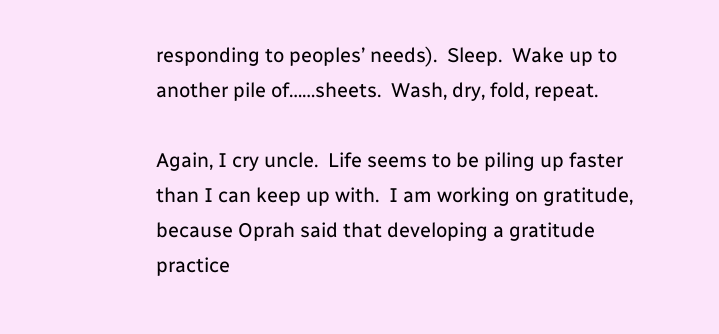responding to peoples’ needs).  Sleep.  Wake up to another pile of……sheets.  Wash, dry, fold, repeat.

Again, I cry uncle.  Life seems to be piling up faster than I can keep up with.  I am working on gratitude, because Oprah said that developing a gratitude practice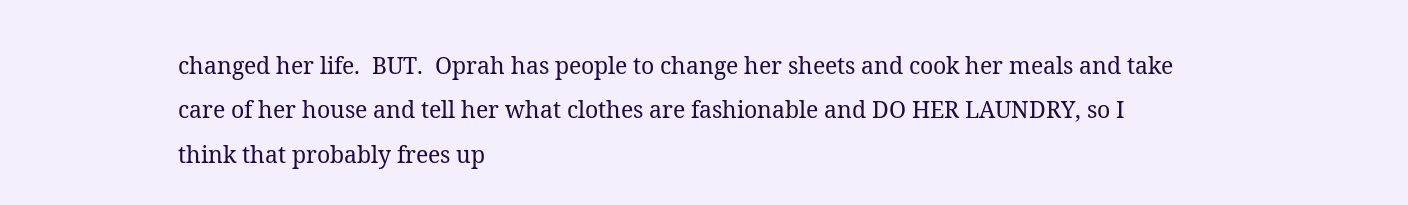changed her life.  BUT.  Oprah has people to change her sheets and cook her meals and take care of her house and tell her what clothes are fashionable and DO HER LAUNDRY, so I think that probably frees up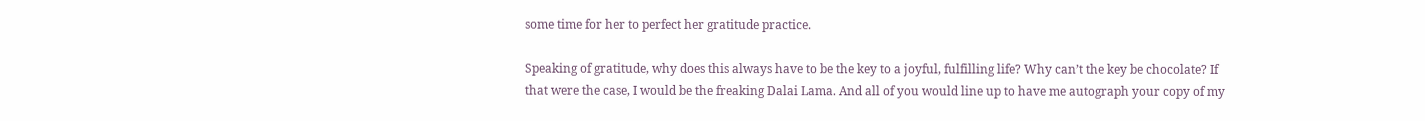some time for her to perfect her gratitude practice.

Speaking of gratitude, why does this always have to be the key to a joyful, fulfilling life? Why can’t the key be chocolate? If that were the case, I would be the freaking Dalai Lama. And all of you would line up to have me autograph your copy of my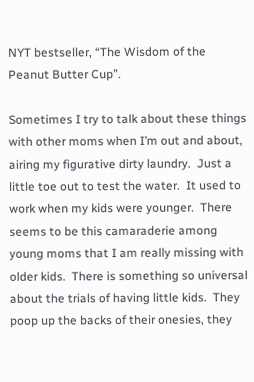NYT bestseller, “The Wisdom of the Peanut Butter Cup”.

Sometimes I try to talk about these things with other moms when I’m out and about, airing my figurative dirty laundry.  Just a little toe out to test the water.  It used to work when my kids were younger.  There seems to be this camaraderie among young moms that I am really missing with older kids.  There is something so universal about the trials of having little kids.  They poop up the backs of their onesies, they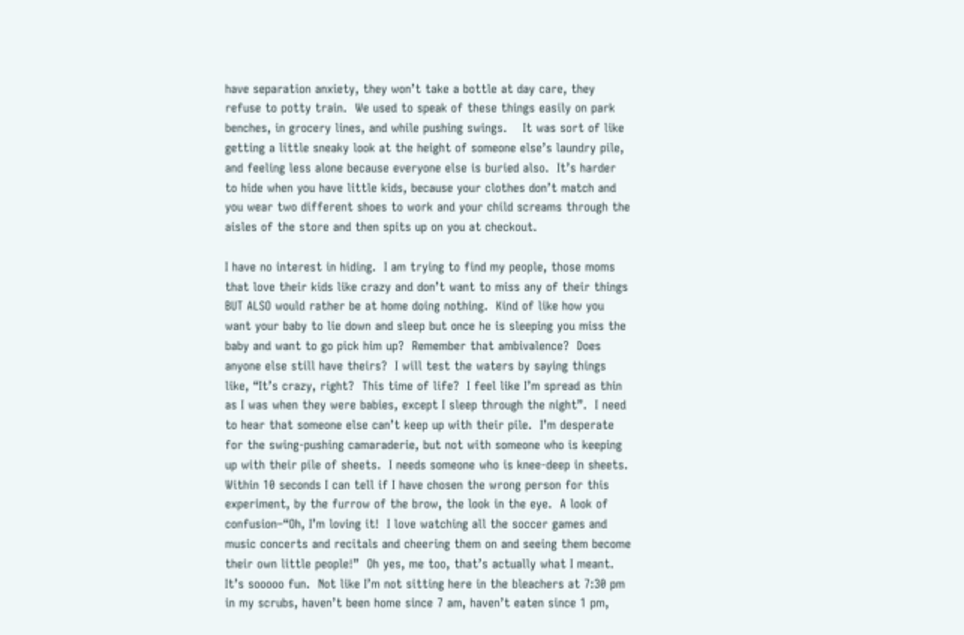have separation anxiety, they won’t take a bottle at day care, they refuse to potty train.  We used to speak of these things easily on park benches, in grocery lines, and while pushing swings.    It was sort of like getting a little sneaky look at the height of someone else’s laundry pile, and feeling less alone because everyone else is buried also.  It’s harder to hide when you have little kids, because your clothes don’t match and you wear two different shoes to work and your child screams through the aisles of the store and then spits up on you at checkout.

I have no interest in hiding.  I am trying to find my people, those moms that love their kids like crazy and don’t want to miss any of their things BUT ALSO would rather be at home doing nothing.  Kind of like how you want your baby to lie down and sleep but once he is sleeping you miss the baby and want to go pick him up?  Remember that ambivalence?  Does anyone else still have theirs?  I will test the waters by saying things like, “It’s crazy, right?  This time of life?  I feel like I’m spread as thin as I was when they were babies, except I sleep through the night”.  I need to hear that someone else can’t keep up with their pile.  I’m desperate for the swing-pushing camaraderie, but not with someone who is keeping up with their pile of sheets.  I needs someone who is knee-deep in sheets.  Within 10 seconds I can tell if I have chosen the wrong person for this experiment, by the furrow of the brow, the look in the eye.  A look of confusion–“Oh, I’m loving it!  I love watching all the soccer games and music concerts and recitals and cheering them on and seeing them become their own little people!”  Oh yes, me too, that’s actually what I meant.  It’s sooooo fun.  Not like I’m not sitting here in the bleachers at 7:30 pm in my scrubs, haven’t been home since 7 am, haven’t eaten since 1 pm,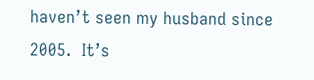haven’t seen my husband since 2005.  It’s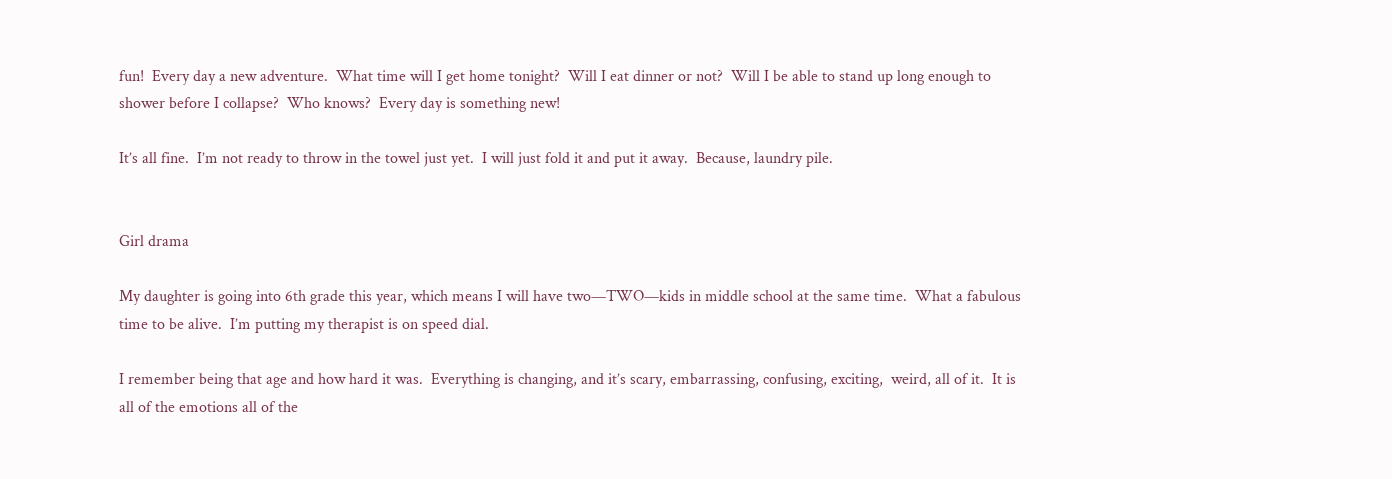fun!  Every day a new adventure.  What time will I get home tonight?  Will I eat dinner or not?  Will I be able to stand up long enough to shower before I collapse?  Who knows?  Every day is something new!

It’s all fine.  I’m not ready to throw in the towel just yet.  I will just fold it and put it away.  Because, laundry pile.


Girl drama

My daughter is going into 6th grade this year, which means I will have two—TWO—kids in middle school at the same time.  What a fabulous time to be alive.  I’m putting my therapist is on speed dial.

I remember being that age and how hard it was.  Everything is changing, and it’s scary, embarrassing, confusing, exciting,  weird, all of it.  It is all of the emotions all of the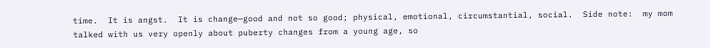time.  It is angst.  It is change—good and not so good; physical, emotional, circumstantial, social.  Side note:  my mom talked with us very openly about puberty changes from a young age, so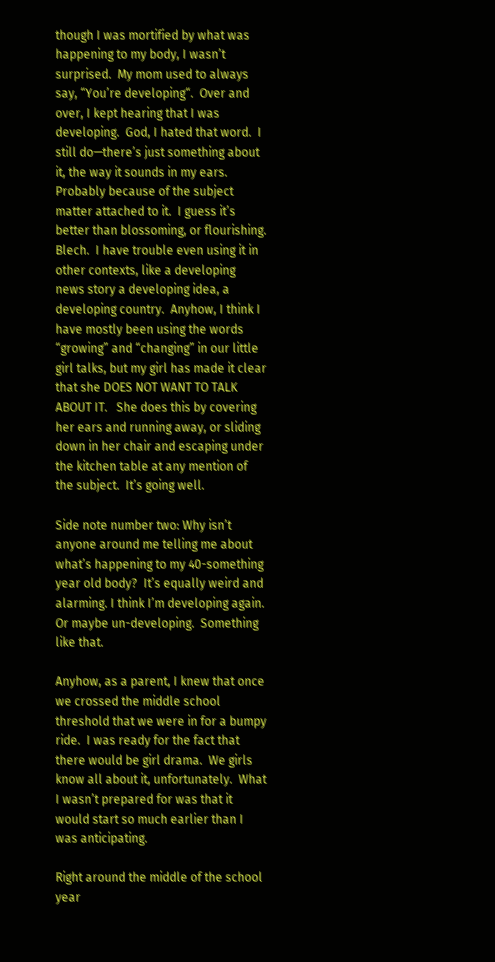though I was mortified by what was happening to my body, I wasn’t surprised.  My mom used to always say, “You’re developing“.  Over and over, I kept hearing that I was developing.  God, I hated that word.  I still do—there’s just something about it, the way it sounds in my ears.  Probably because of the subject matter attached to it.  I guess it’s better than blossoming, or flourishing.  Blech.  I have trouble even using it in other contexts, like a developing news story a developing idea, a developing country.  Anyhow, I think I have mostly been using the words “growing” and “changing” in our little girl talks, but my girl has made it clear that she DOES NOT WANT TO TALK ABOUT IT.   She does this by covering her ears and running away, or sliding down in her chair and escaping under the kitchen table at any mention of the subject.  It’s going well.

Side note number two: Why isn’t anyone around me telling me about what’s happening to my 40-something year old body?  It’s equally weird and alarming. I think I’m developing again.  Or maybe un-developing.  Something like that.

Anyhow, as a parent, I knew that once we crossed the middle school threshold that we were in for a bumpy ride.  I was ready for the fact that there would be girl drama.  We girls know all about it, unfortunately.  What I wasn’t prepared for was that it would start so much earlier than I was anticipating.

Right around the middle of the school year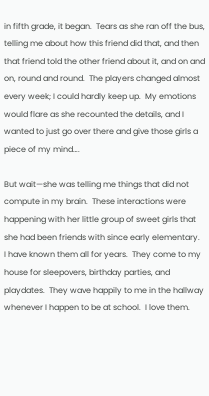in fifth grade, it began.  Tears as she ran off the bus, telling me about how this friend did that, and then that friend told the other friend about it, and on and on, round and round.  The players changed almost every week; I could hardly keep up.  My emotions would flare as she recounted the details, and I wanted to just go over there and give those girls a piece of my mind….

But wait—she was telling me things that did not compute in my brain.  These interactions were happening with her little group of sweet girls that she had been friends with since early elementary.  I have known them all for years.  They come to my house for sleepovers, birthday parties, and playdates.  They wave happily to me in the hallway whenever I happen to be at school.  I love them.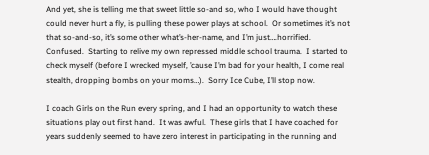And yet, she is telling me that sweet little so-and so, who I would have thought could never hurt a fly, is pulling these power plays at school.  Or sometimes it’s not that so-and-so, it’s some other what’s-her-name, and I’m just….horrified. Confused.  Starting to relive my own repressed middle school trauma.  I started to check myself (before I wrecked myself, ’cause I’m bad for your health, I come real stealth, dropping bombs on your moms…).  Sorry Ice Cube, I’ll stop now.

I coach Girls on the Run every spring, and I had an opportunity to watch these situations play out first hand.  It was awful.  These girls that I have coached for years suddenly seemed to have zero interest in participating in the running and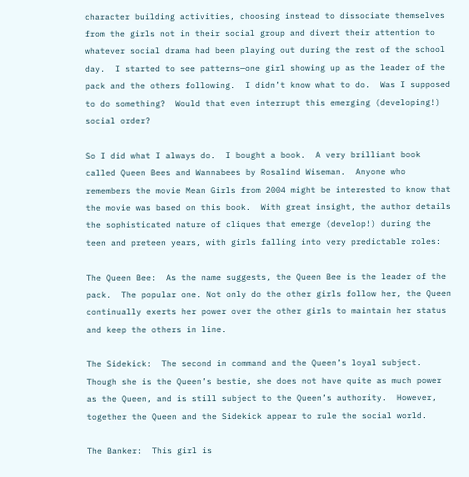character building activities, choosing instead to dissociate themselves from the girls not in their social group and divert their attention to whatever social drama had been playing out during the rest of the school day.  I started to see patterns—one girl showing up as the leader of the pack and the others following.  I didn’t know what to do.  Was I supposed to do something?  Would that even interrupt this emerging (developing!) social order?

So I did what I always do.  I bought a book.  A very brilliant book called Queen Bees and Wannabees by Rosalind Wiseman.  Anyone who remembers the movie Mean Girls from 2004 might be interested to know that the movie was based on this book.  With great insight, the author details the sophisticated nature of cliques that emerge (develop!) during the teen and preteen years, with girls falling into very predictable roles:

The Queen Bee:  As the name suggests, the Queen Bee is the leader of the pack.  The popular one. Not only do the other girls follow her, the Queen continually exerts her power over the other girls to maintain her status and keep the others in line.

The Sidekick:  The second in command and the Queen’s loyal subject.  Though she is the Queen’s bestie, she does not have quite as much power as the Queen, and is still subject to the Queen’s authority.  However, together the Queen and the Sidekick appear to rule the social world.

The Banker:  This girl is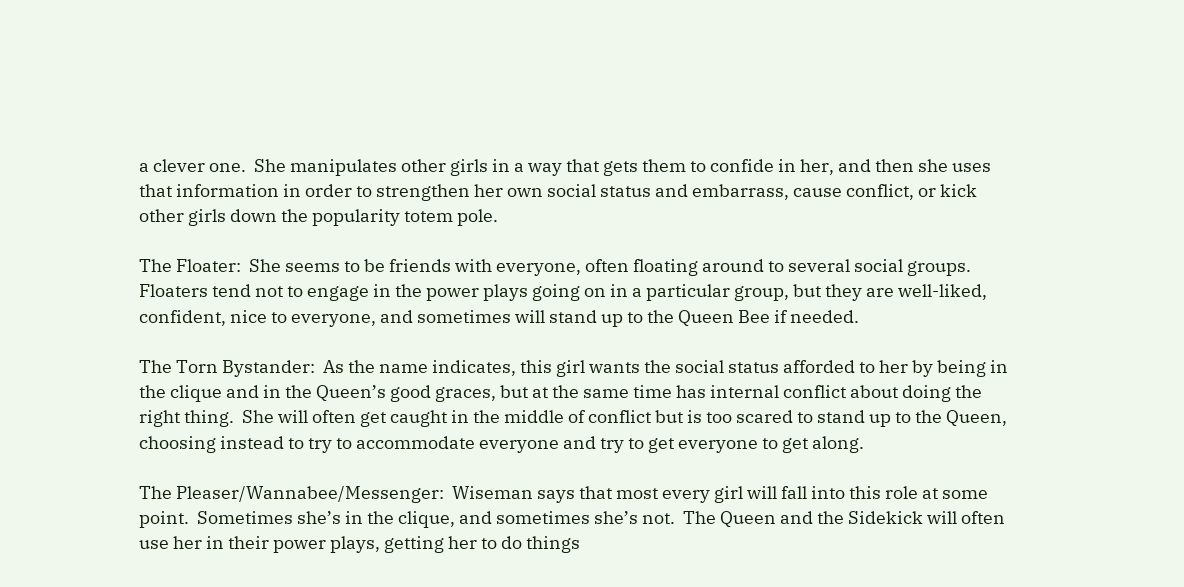a clever one.  She manipulates other girls in a way that gets them to confide in her, and then she uses that information in order to strengthen her own social status and embarrass, cause conflict, or kick other girls down the popularity totem pole.

The Floater:  She seems to be friends with everyone, often floating around to several social groups.  Floaters tend not to engage in the power plays going on in a particular group, but they are well-liked, confident, nice to everyone, and sometimes will stand up to the Queen Bee if needed.

The Torn Bystander:  As the name indicates, this girl wants the social status afforded to her by being in the clique and in the Queen’s good graces, but at the same time has internal conflict about doing the right thing.  She will often get caught in the middle of conflict but is too scared to stand up to the Queen, choosing instead to try to accommodate everyone and try to get everyone to get along.

The Pleaser/Wannabee/Messenger:  Wiseman says that most every girl will fall into this role at some point.  Sometimes she’s in the clique, and sometimes she’s not.  The Queen and the Sidekick will often use her in their power plays, getting her to do things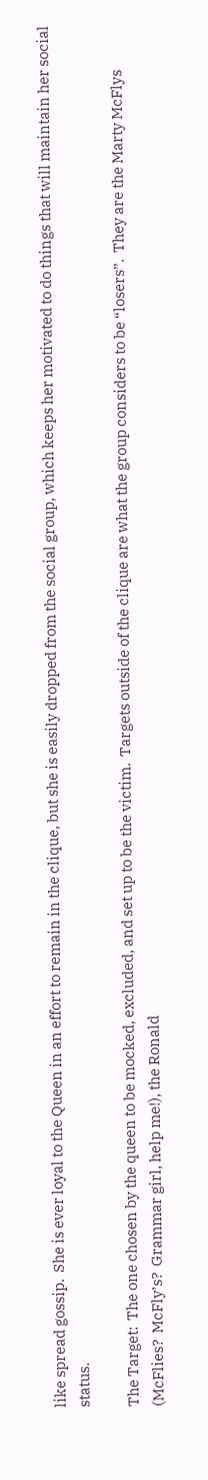like spread gossip.  She is ever loyal to the Queen in an effort to remain in the clique, but she is easily dropped from the social group, which keeps her motivated to do things that will maintain her social status.

The Target:  The one chosen by the queen to be mocked, excluded, and set up to be the victim.  Targets outside of the clique are what the group considers to be “losers”.  They are the Marty McFlys (McFlies?  McFly’s?  Grammar girl, help me!), the Ronald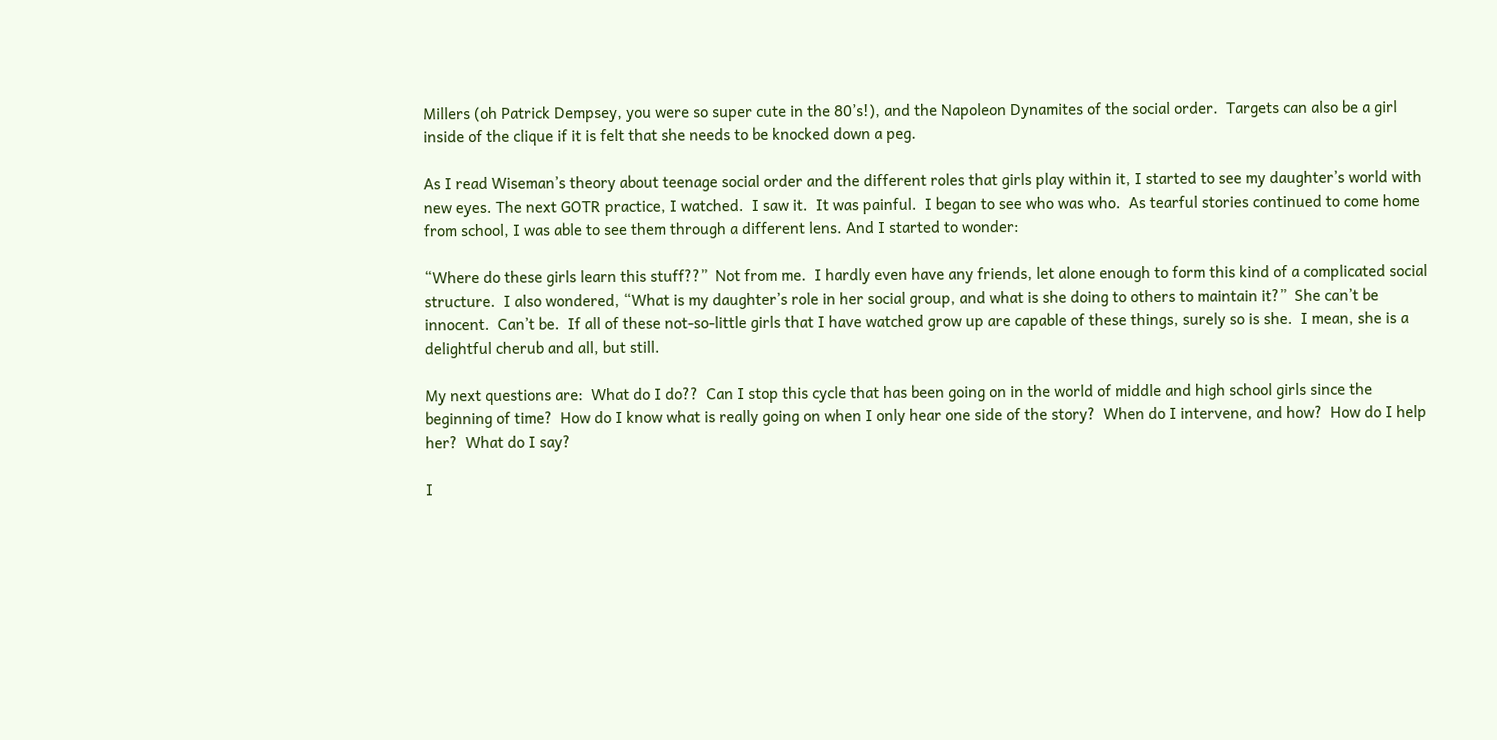Millers (oh Patrick Dempsey, you were so super cute in the 80’s!), and the Napoleon Dynamites of the social order.  Targets can also be a girl inside of the clique if it is felt that she needs to be knocked down a peg.

As I read Wiseman’s theory about teenage social order and the different roles that girls play within it, I started to see my daughter’s world with new eyes. The next GOTR practice, I watched.  I saw it.  It was painful.  I began to see who was who.  As tearful stories continued to come home from school, I was able to see them through a different lens. And I started to wonder:

“Where do these girls learn this stuff??”  Not from me.  I hardly even have any friends, let alone enough to form this kind of a complicated social structure.  I also wondered, “What is my daughter’s role in her social group, and what is she doing to others to maintain it?”  She can’t be innocent.  Can’t be.  If all of these not-so-little girls that I have watched grow up are capable of these things, surely so is she.  I mean, she is a delightful cherub and all, but still.

My next questions are:  What do I do??  Can I stop this cycle that has been going on in the world of middle and high school girls since the beginning of time?  How do I know what is really going on when I only hear one side of the story?  When do I intervene, and how?  How do I help her?  What do I say?

I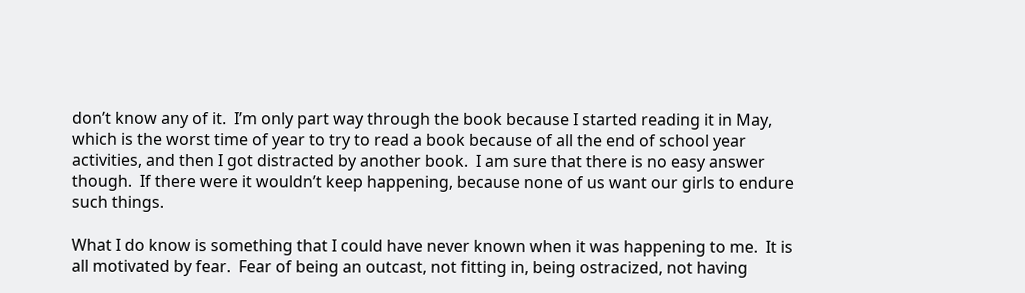don’t know any of it.  I’m only part way through the book because I started reading it in May, which is the worst time of year to try to read a book because of all the end of school year activities, and then I got distracted by another book.  I am sure that there is no easy answer though.  If there were it wouldn’t keep happening, because none of us want our girls to endure such things.

What I do know is something that I could have never known when it was happening to me.  It is all motivated by fear.  Fear of being an outcast, not fitting in, being ostracized, not having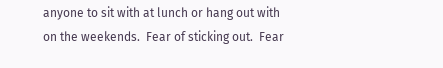anyone to sit with at lunch or hang out with on the weekends.  Fear of sticking out.  Fear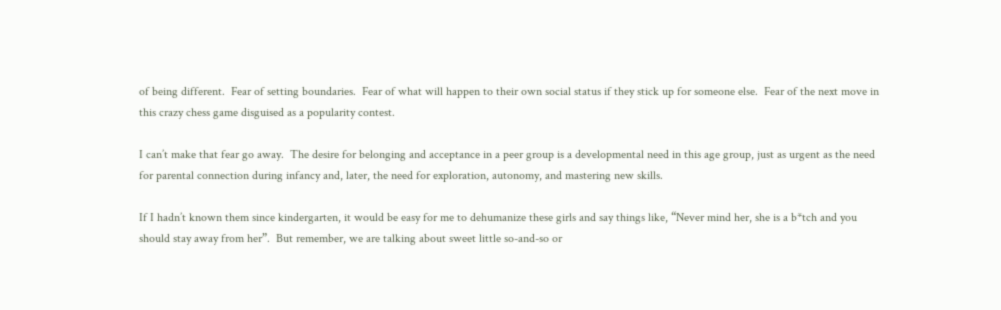of being different.  Fear of setting boundaries.  Fear of what will happen to their own social status if they stick up for someone else.  Fear of the next move in this crazy chess game disguised as a popularity contest.

I can’t make that fear go away.  The desire for belonging and acceptance in a peer group is a developmental need in this age group, just as urgent as the need for parental connection during infancy and, later, the need for exploration, autonomy, and mastering new skills.

If I hadn’t known them since kindergarten, it would be easy for me to dehumanize these girls and say things like, “Never mind her, she is a b*tch and you should stay away from her”.  But remember, we are talking about sweet little so-and-so or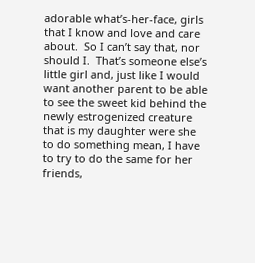adorable what’s-her-face, girls that I know and love and care about.  So I can’t say that, nor should I.  That’s someone else’s little girl and, just like I would want another parent to be able to see the sweet kid behind the newly estrogenized creature that is my daughter were she to do something mean, I have to try to do the same for her friends,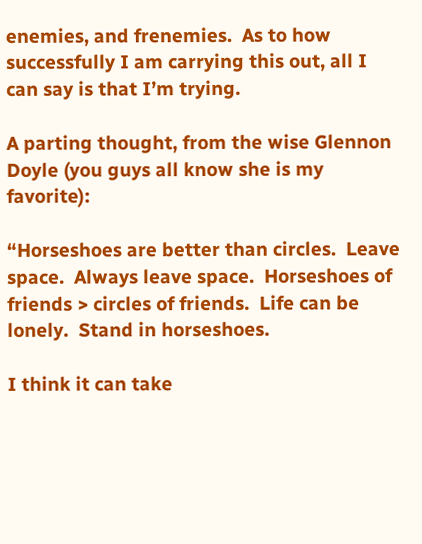enemies, and frenemies.  As to how successfully I am carrying this out, all I can say is that I’m trying.

A parting thought, from the wise Glennon Doyle (you guys all know she is my favorite):

“Horseshoes are better than circles.  Leave space.  Always leave space.  Horseshoes of friends > circles of friends.  Life can be lonely.  Stand in horseshoes.

I think it can take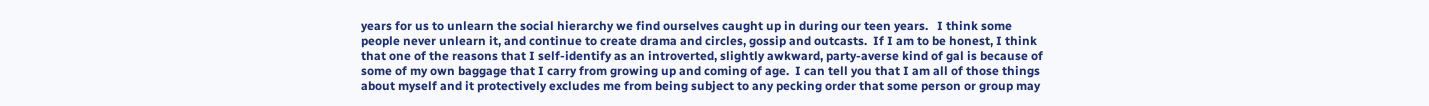years for us to unlearn the social hierarchy we find ourselves caught up in during our teen years.   I think some people never unlearn it, and continue to create drama and circles, gossip and outcasts.  If I am to be honest, I think that one of the reasons that I self-identify as an introverted, slightly awkward, party-averse kind of gal is because of some of my own baggage that I carry from growing up and coming of age.  I can tell you that I am all of those things about myself and it protectively excludes me from being subject to any pecking order that some person or group may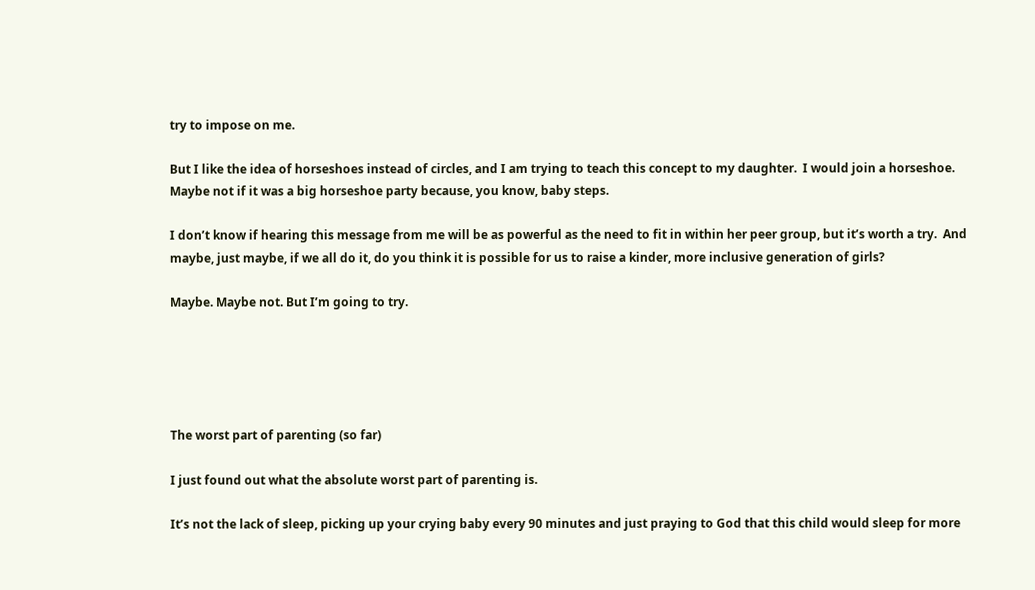try to impose on me.

But I like the idea of horseshoes instead of circles, and I am trying to teach this concept to my daughter.  I would join a horseshoe. Maybe not if it was a big horseshoe party because, you know, baby steps.

I don’t know if hearing this message from me will be as powerful as the need to fit in within her peer group, but it’s worth a try.  And maybe, just maybe, if we all do it, do you think it is possible for us to raise a kinder, more inclusive generation of girls?

Maybe. Maybe not. But I’m going to try.





The worst part of parenting (so far)

I just found out what the absolute worst part of parenting is.

It’s not the lack of sleep, picking up your crying baby every 90 minutes and just praying to God that this child would sleep for more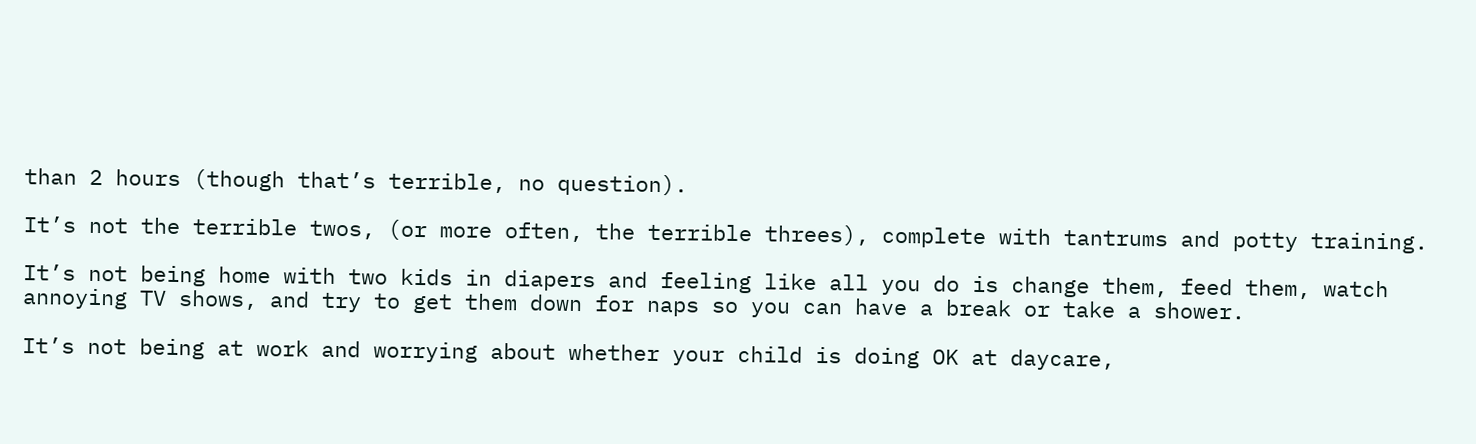than 2 hours (though that’s terrible, no question).

It’s not the terrible twos, (or more often, the terrible threes), complete with tantrums and potty training.

It’s not being home with two kids in diapers and feeling like all you do is change them, feed them, watch annoying TV shows, and try to get them down for naps so you can have a break or take a shower.

It’s not being at work and worrying about whether your child is doing OK at daycare,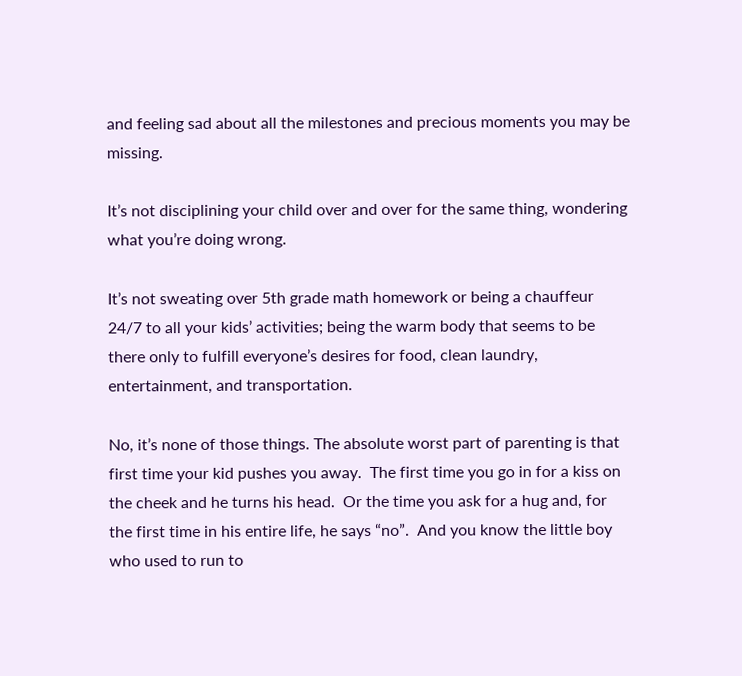and feeling sad about all the milestones and precious moments you may be missing.

It’s not disciplining your child over and over for the same thing, wondering what you’re doing wrong.

It’s not sweating over 5th grade math homework or being a chauffeur 24/7 to all your kids’ activities; being the warm body that seems to be there only to fulfill everyone’s desires for food, clean laundry, entertainment, and transportation.

No, it’s none of those things. The absolute worst part of parenting is that first time your kid pushes you away.  The first time you go in for a kiss on the cheek and he turns his head.  Or the time you ask for a hug and, for the first time in his entire life, he says “no”.  And you know the little boy who used to run to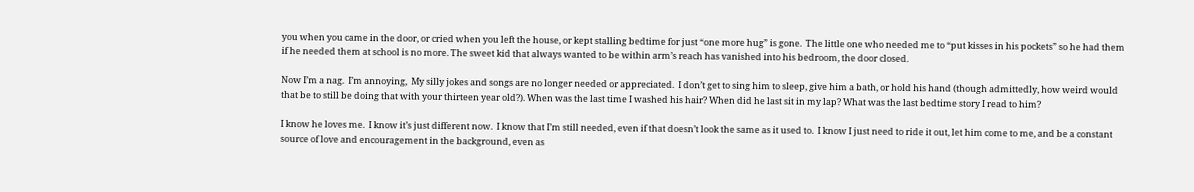you when you came in the door, or cried when you left the house, or kept stalling bedtime for just “one more hug” is gone.  The little one who needed me to “put kisses in his pockets” so he had them if he needed them at school is no more. The sweet kid that always wanted to be within arm’s reach has vanished into his bedroom, the door closed.

Now I’m a nag.  I’m annoying,  My silly jokes and songs are no longer needed or appreciated.  I don’t get to sing him to sleep, give him a bath, or hold his hand (though admittedly, how weird would that be to still be doing that with your thirteen year old?). When was the last time I washed his hair? When did he last sit in my lap? What was the last bedtime story I read to him?

I know he loves me.  I know it’s just different now.  I know that I’m still needed, even if that doesn’t look the same as it used to.  I know I just need to ride it out, let him come to me, and be a constant source of love and encouragement in the background, even as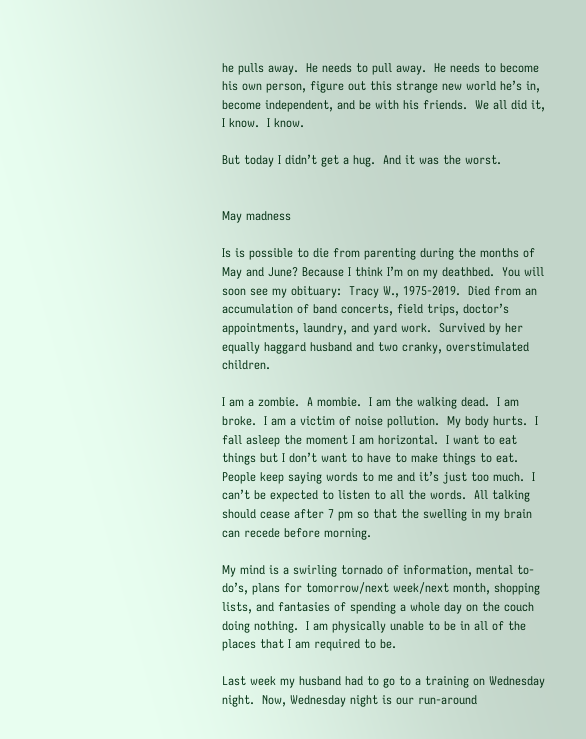he pulls away.  He needs to pull away.  He needs to become his own person, figure out this strange new world he’s in, become independent, and be with his friends.  We all did it, I know.  I know.

But today I didn’t get a hug.  And it was the worst.


May madness

Is is possible to die from parenting during the months of May and June? Because I think I’m on my deathbed.  You will soon see my obituary:  Tracy W., 1975-2019.  Died from an accumulation of band concerts, field trips, doctor’s appointments, laundry, and yard work.  Survived by her equally haggard husband and two cranky, overstimulated children.

I am a zombie.  A mombie.  I am the walking dead.  I am broke.  I am a victim of noise pollution.  My body hurts.  I fall asleep the moment I am horizontal.  I want to eat things but I don’t want to have to make things to eat.  People keep saying words to me and it’s just too much.  I can’t be expected to listen to all the words.  All talking should cease after 7 pm so that the swelling in my brain can recede before morning.

My mind is a swirling tornado of information, mental to-do’s, plans for tomorrow/next week/next month, shopping lists, and fantasies of spending a whole day on the couch doing nothing.  I am physically unable to be in all of the places that I am required to be.

Last week my husband had to go to a training on Wednesday night.  Now, Wednesday night is our run-around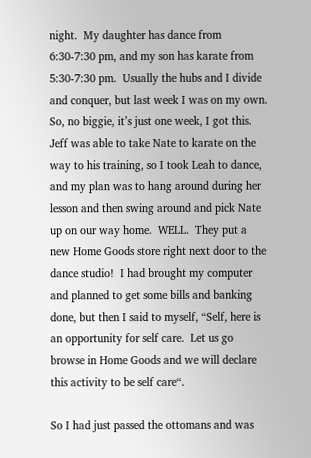night.  My daughter has dance from 6:30-7:30 pm, and my son has karate from 5:30-7:30 pm.  Usually the hubs and I divide and conquer, but last week I was on my own.  So, no biggie, it’s just one week, I got this.  Jeff was able to take Nate to karate on the way to his training, so I took Leah to dance, and my plan was to hang around during her lesson and then swing around and pick Nate up on our way home.  WELL.  They put a new Home Goods store right next door to the dance studio!  I had brought my computer and planned to get some bills and banking done, but then I said to myself, “Self, here is an opportunity for self care.  Let us go browse in Home Goods and we will declare this activity to be self care“.

So I had just passed the ottomans and was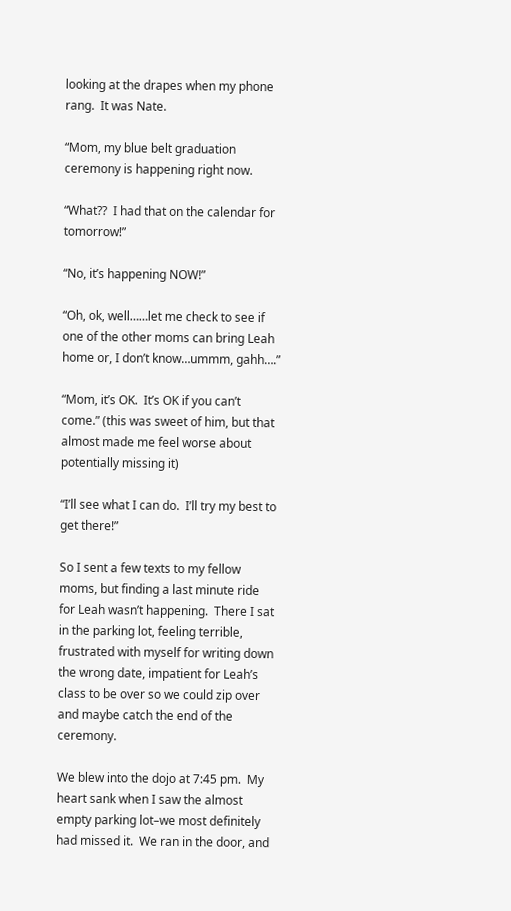looking at the drapes when my phone rang.  It was Nate.

“Mom, my blue belt graduation ceremony is happening right now.

“What??  I had that on the calendar for tomorrow!”

“No, it’s happening NOW!”

“Oh, ok, well……let me check to see if one of the other moms can bring Leah home or, I don’t know…ummm, gahh….”

“Mom, it’s OK.  It’s OK if you can’t come.” (this was sweet of him, but that almost made me feel worse about potentially missing it)

“I’ll see what I can do.  I’ll try my best to get there!”

So I sent a few texts to my fellow moms, but finding a last minute ride for Leah wasn’t happening.  There I sat in the parking lot, feeling terrible, frustrated with myself for writing down the wrong date, impatient for Leah’s class to be over so we could zip over and maybe catch the end of the ceremony.

We blew into the dojo at 7:45 pm.  My heart sank when I saw the almost empty parking lot–we most definitely had missed it.  We ran in the door, and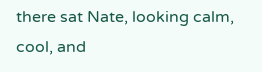there sat Nate, looking calm, cool, and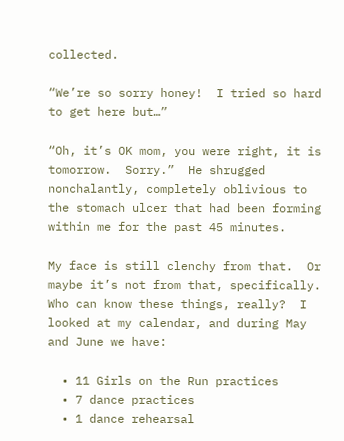collected.

“We’re so sorry honey!  I tried so hard to get here but…”

“Oh, it’s OK mom, you were right, it is tomorrow.  Sorry.”  He shrugged nonchalantly, completely oblivious to the stomach ulcer that had been forming within me for the past 45 minutes.

My face is still clenchy from that.  Or maybe it’s not from that, specifically.  Who can know these things, really?  I looked at my calendar, and during May and June we have:

  • 11 Girls on the Run practices
  • 7 dance practices
  • 1 dance rehearsal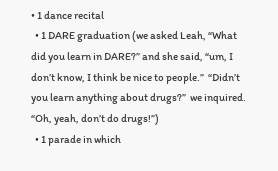• 1 dance recital
  • 1 DARE graduation (we asked Leah, “What did you learn in DARE?” and she said, “um, I don’t know, I think be nice to people.”  “Didn’t you learn anything about drugs?”  we inquired.  “Oh, yeah, don’t do drugs!”)
  • 1 parade in which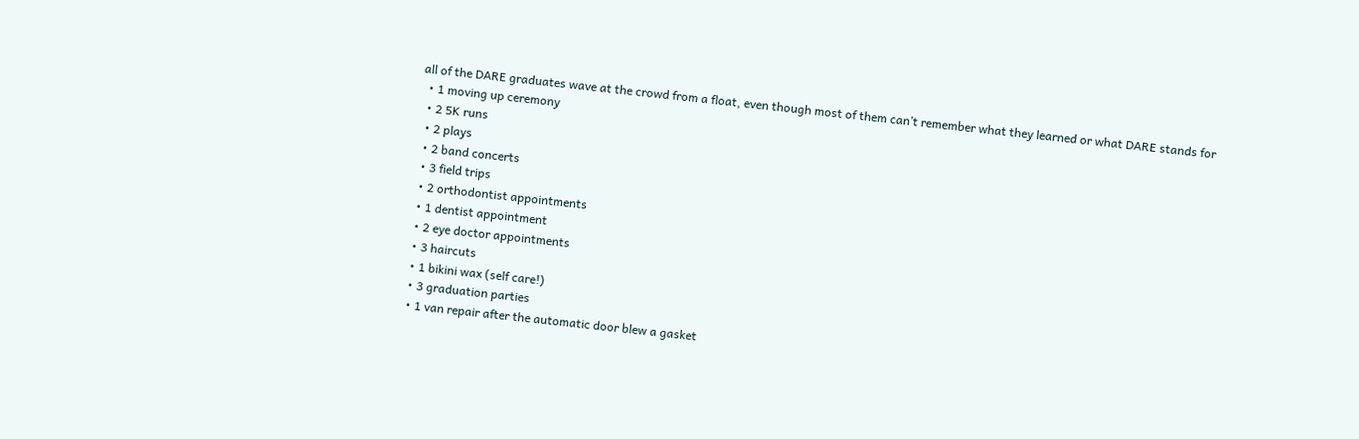all of the DARE graduates wave at the crowd from a float, even though most of them can’t remember what they learned or what DARE stands for
  • 1 moving up ceremony
  • 2 5K runs
  • 2 plays
  • 2 band concerts
  • 3 field trips
  • 2 orthodontist appointments
  • 1 dentist appointment
  • 2 eye doctor appointments
  • 3 haircuts
  • 1 bikini wax (self care!)
  • 3 graduation parties
  • 1 van repair after the automatic door blew a gasket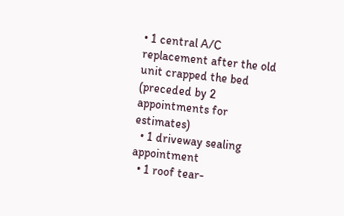• 1 central A/C replacement after the old unit crapped the bed (preceded by 2 appointments for estimates)
  • 1 driveway sealing appointment
  • 1 roof tear-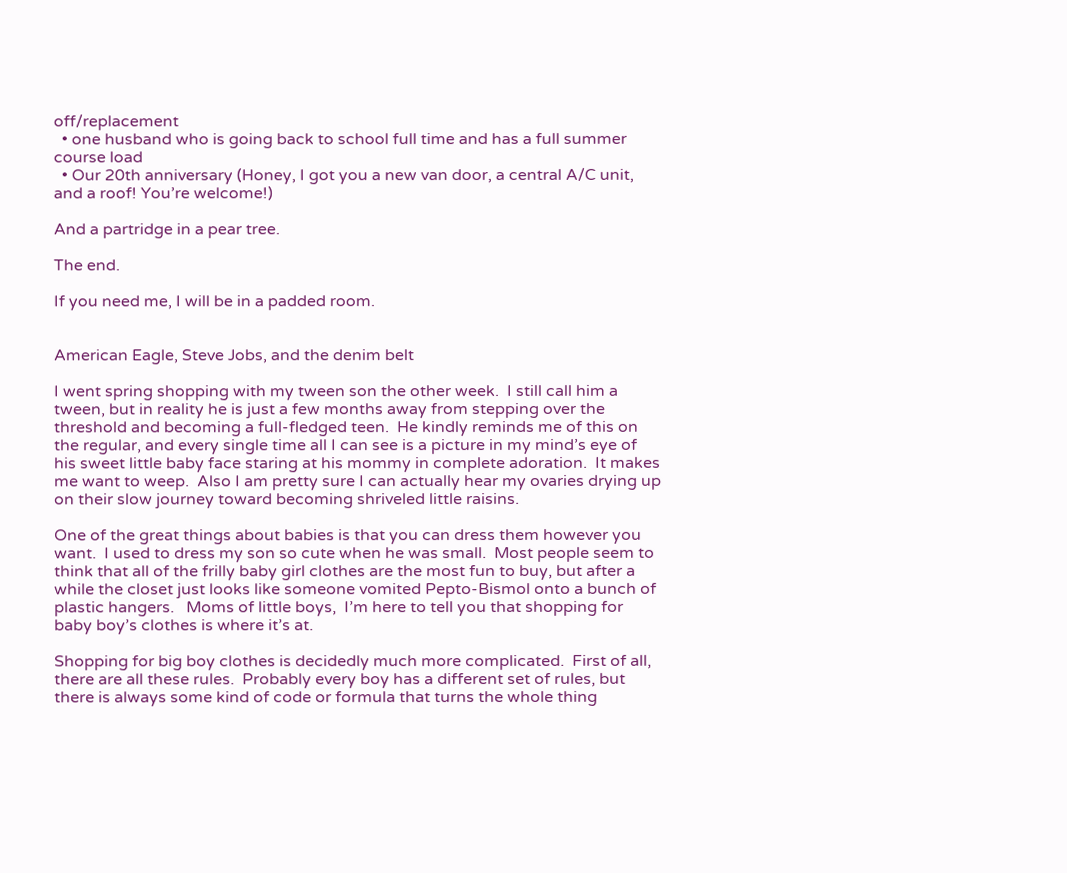off/replacement
  • one husband who is going back to school full time and has a full summer course load
  • Our 20th anniversary (Honey, I got you a new van door, a central A/C unit, and a roof! You’re welcome!)

And a partridge in a pear tree.

The end.

If you need me, I will be in a padded room.


American Eagle, Steve Jobs, and the denim belt

I went spring shopping with my tween son the other week.  I still call him a tween, but in reality he is just a few months away from stepping over the threshold and becoming a full-fledged teen.  He kindly reminds me of this on the regular, and every single time all I can see is a picture in my mind’s eye of his sweet little baby face staring at his mommy in complete adoration.  It makes me want to weep.  Also I am pretty sure I can actually hear my ovaries drying up on their slow journey toward becoming shriveled little raisins.

One of the great things about babies is that you can dress them however you want.  I used to dress my son so cute when he was small.  Most people seem to think that all of the frilly baby girl clothes are the most fun to buy, but after a while the closet just looks like someone vomited Pepto-Bismol onto a bunch of plastic hangers.   Moms of little boys,  I’m here to tell you that shopping for baby boy’s clothes is where it’s at.

Shopping for big boy clothes is decidedly much more complicated.  First of all, there are all these rules.  Probably every boy has a different set of rules, but there is always some kind of code or formula that turns the whole thing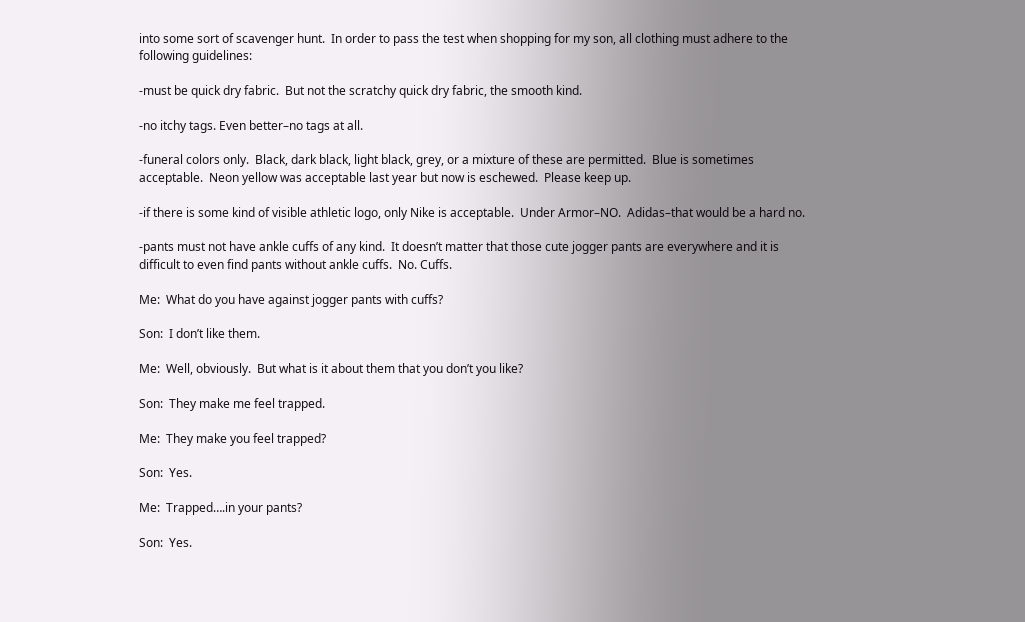into some sort of scavenger hunt.  In order to pass the test when shopping for my son, all clothing must adhere to the following guidelines:

-must be quick dry fabric.  But not the scratchy quick dry fabric, the smooth kind.

-no itchy tags. Even better–no tags at all.

-funeral colors only.  Black, dark black, light black, grey, or a mixture of these are permitted.  Blue is sometimes acceptable.  Neon yellow was acceptable last year but now is eschewed.  Please keep up.

-if there is some kind of visible athletic logo, only Nike is acceptable.  Under Armor–NO.  Adidas–that would be a hard no.

-pants must not have ankle cuffs of any kind.  It doesn’t matter that those cute jogger pants are everywhere and it is difficult to even find pants without ankle cuffs.  No. Cuffs.

Me:  What do you have against jogger pants with cuffs?

Son:  I don’t like them.

Me:  Well, obviously.  But what is it about them that you don’t you like?

Son:  They make me feel trapped.

Me:  They make you feel trapped?

Son:  Yes.

Me:  Trapped….in your pants?

Son:  Yes.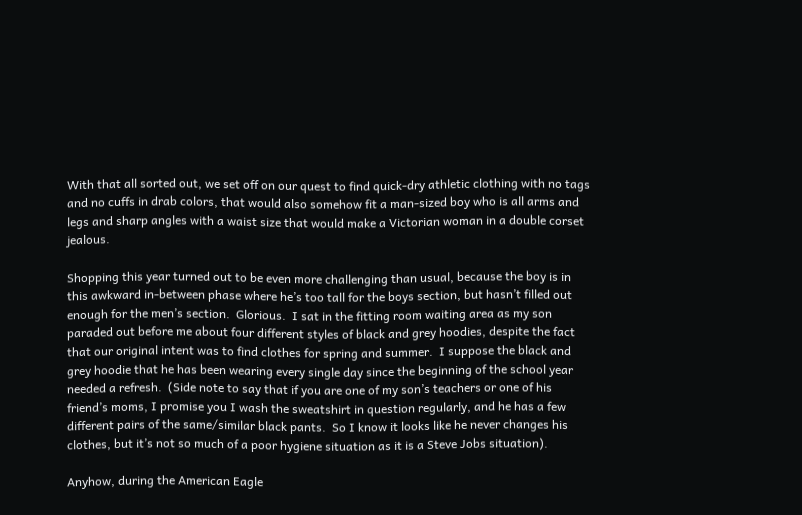With that all sorted out, we set off on our quest to find quick-dry athletic clothing with no tags and no cuffs in drab colors, that would also somehow fit a man-sized boy who is all arms and legs and sharp angles with a waist size that would make a Victorian woman in a double corset jealous.

Shopping this year turned out to be even more challenging than usual, because the boy is in this awkward in-between phase where he’s too tall for the boys section, but hasn’t filled out enough for the men’s section.  Glorious.  I sat in the fitting room waiting area as my son paraded out before me about four different styles of black and grey hoodies, despite the fact that our original intent was to find clothes for spring and summer.  I suppose the black and grey hoodie that he has been wearing every single day since the beginning of the school year needed a refresh.  (Side note to say that if you are one of my son’s teachers or one of his friend’s moms, I promise you I wash the sweatshirt in question regularly, and he has a few different pairs of the same/similar black pants.  So I know it looks like he never changes his clothes, but it’s not so much of a poor hygiene situation as it is a Steve Jobs situation).

Anyhow, during the American Eagle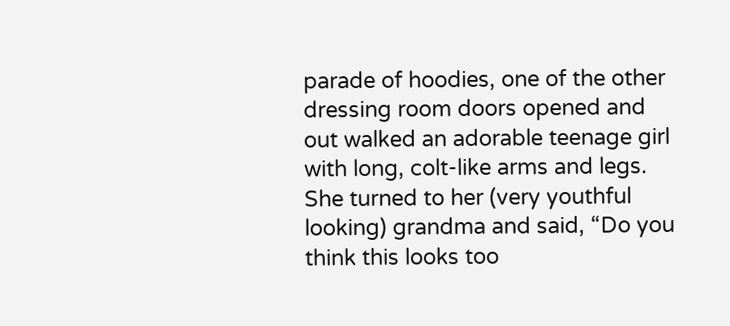parade of hoodies, one of the other dressing room doors opened and out walked an adorable teenage girl with long, colt-like arms and legs.  She turned to her (very youthful looking) grandma and said, “Do you think this looks too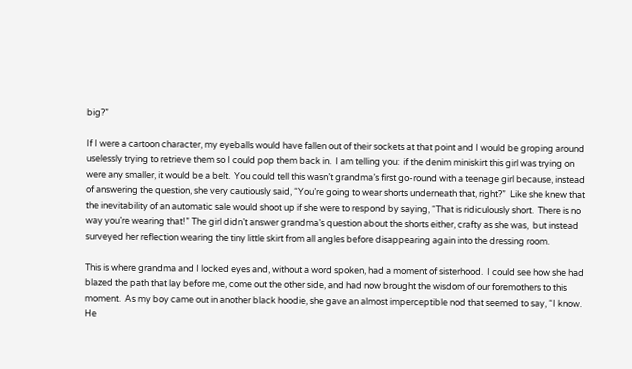big?”

If I were a cartoon character, my eyeballs would have fallen out of their sockets at that point and I would be groping around uselessly trying to retrieve them so I could pop them back in.  I am telling you:  if the denim miniskirt this girl was trying on were any smaller, it would be a belt.  You could tell this wasn’t grandma’s first go-round with a teenage girl because, instead of answering the question, she very cautiously said, “You’re going to wear shorts underneath that, right?”  Like she knew that the inevitability of an automatic sale would shoot up if she were to respond by saying, “That is ridiculously short.  There is no way you’re wearing that!” The girl didn’t answer grandma’s question about the shorts either, crafty as she was,  but instead surveyed her reflection wearing the tiny little skirt from all angles before disappearing again into the dressing room.

This is where grandma and I locked eyes and, without a word spoken, had a moment of sisterhood.  I could see how she had blazed the path that lay before me, come out the other side, and had now brought the wisdom of our foremothers to this moment.  As my boy came out in another black hoodie, she gave an almost imperceptible nod that seemed to say, “I know.  He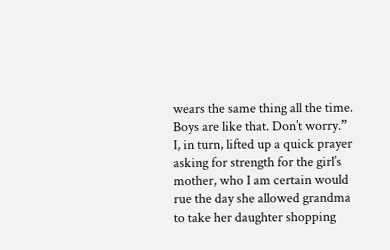wears the same thing all the time.  Boys are like that. Don’t worry.”  I, in turn, lifted up a quick prayer asking for strength for the girl’s mother, who I am certain would rue the day she allowed grandma to take her daughter shopping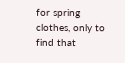for spring clothes, only to find that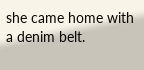she came home with a denim belt.